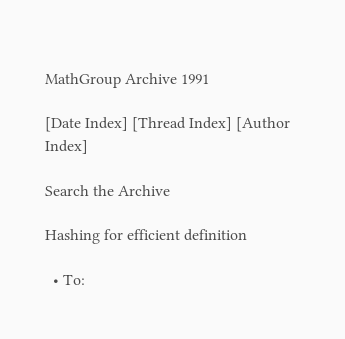MathGroup Archive 1991

[Date Index] [Thread Index] [Author Index]

Search the Archive

Hashing for efficient definition

  • To: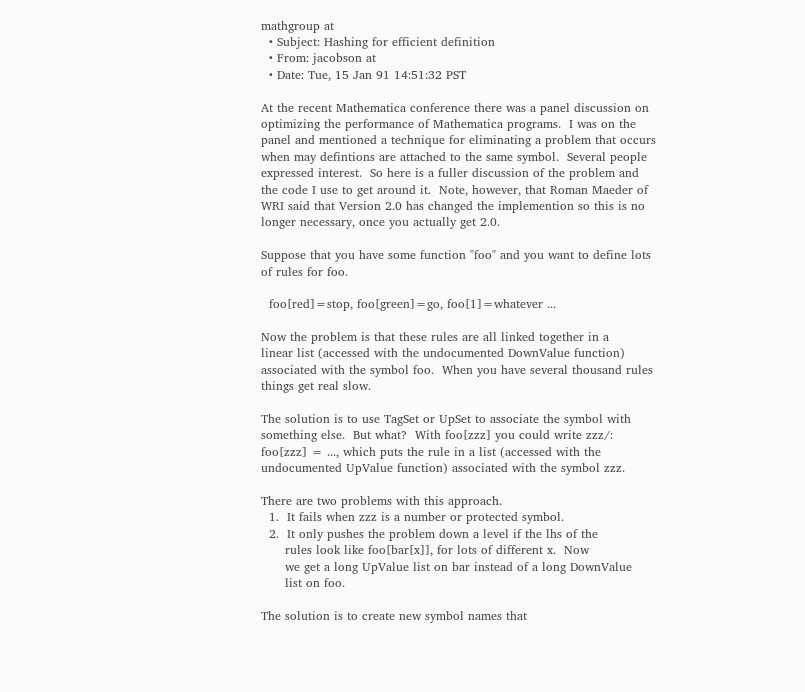mathgroup at
  • Subject: Hashing for efficient definition
  • From: jacobson at
  • Date: Tue, 15 Jan 91 14:51:32 PST

At the recent Mathematica conference there was a panel discussion on
optimizing the performance of Mathematica programs.  I was on the
panel and mentioned a technique for eliminating a problem that occurs
when may defintions are attached to the same symbol.  Several people
expressed interest.  So here is a fuller discussion of the problem and
the code I use to get around it.  Note, however, that Roman Maeder of
WRI said that Version 2.0 has changed the implemention so this is no
longer necessary, once you actually get 2.0.

Suppose that you have some function "foo" and you want to define lots
of rules for foo.

  foo[red]=stop, foo[green]=go, foo[1]=whatever ...

Now the problem is that these rules are all linked together in a
linear list (accessed with the undocumented DownValue function)
associated with the symbol foo.  When you have several thousand rules
things get real slow.

The solution is to use TagSet or UpSet to associate the symbol with
something else.  But what?  With foo[zzz] you could write zzz/:
foo[zzz] = ..., which puts the rule in a list (accessed with the
undocumented UpValue function) associated with the symbol zzz.

There are two problems with this approach.
  1.  It fails when zzz is a number or protected symbol.
  2.  It only pushes the problem down a level if the lhs of the
      rules look like foo[bar[x]], for lots of different x.  Now
      we get a long UpValue list on bar instead of a long DownValue
      list on foo.

The solution is to create new symbol names that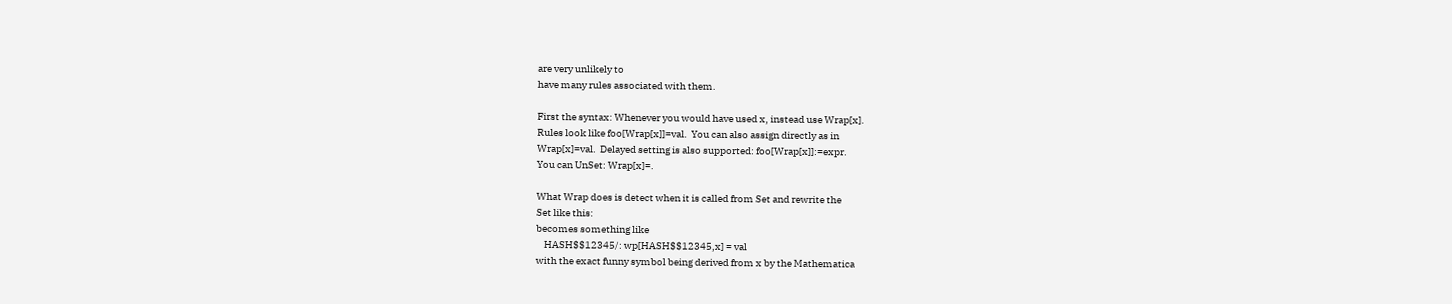are very unlikely to
have many rules associated with them.

First the syntax: Whenever you would have used x, instead use Wrap[x].
Rules look like foo[Wrap[x]]=val.  You can also assign directly as in
Wrap[x]=val.  Delayed setting is also supported: foo[Wrap[x]]:=expr.
You can UnSet: Wrap[x]=.

What Wrap does is detect when it is called from Set and rewrite the
Set like this:
becomes something like
    HASH$$12345/: wp[HASH$$12345,x] = val
with the exact funny symbol being derived from x by the Mathematica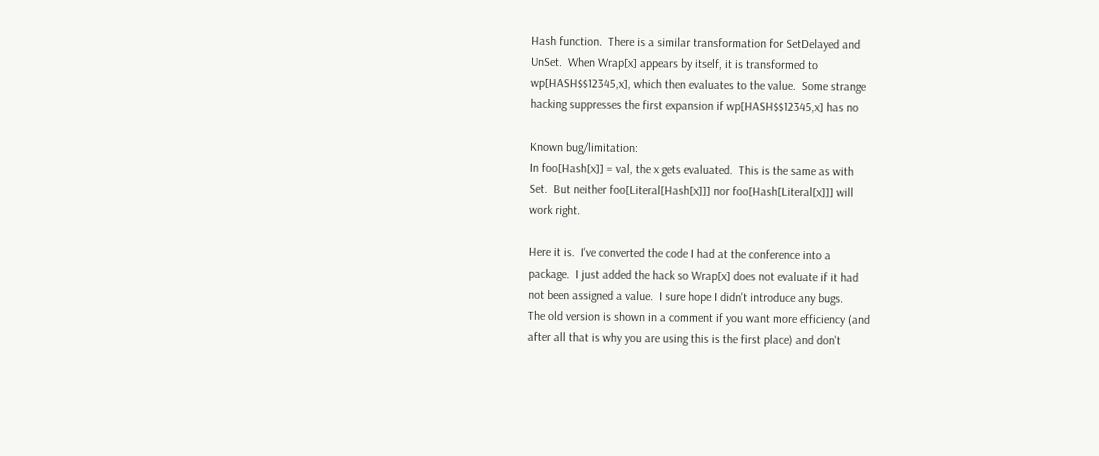Hash function.  There is a similar transformation for SetDelayed and
UnSet.  When Wrap[x] appears by itself, it is transformed to
wp[HASH$$12345,x], which then evaluates to the value.  Some strange
hacking suppresses the first expansion if wp[HASH$$12345,x] has no

Known bug/limitation:
In foo[Hash[x]] = val, the x gets evaluated.  This is the same as with
Set.  But neither foo[Literal[Hash[x]]] nor foo[Hash[Literal[x]]] will
work right.

Here it is.  I've converted the code I had at the conference into a
package.  I just added the hack so Wrap[x] does not evaluate if it had
not been assigned a value.  I sure hope I didn't introduce any bugs.
The old version is shown in a comment if you want more efficiency (and
after all that is why you are using this is the first place) and don't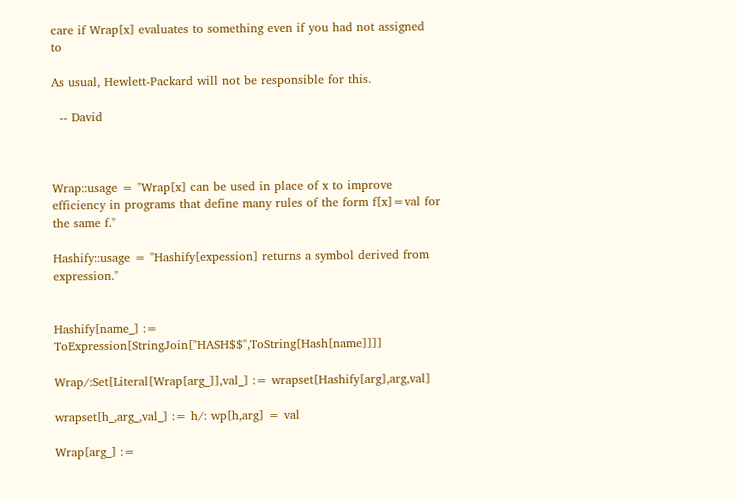care if Wrap[x] evaluates to something even if you had not assigned to

As usual, Hewlett-Packard will not be responsible for this.

  -- David



Wrap::usage = "Wrap[x] can be used in place of x to improve efficiency in programs that define many rules of the form f[x]=val for the same f."

Hashify::usage = "Hashify[expession] returns a symbol derived from expression."


Hashify[name_] := ToExpression[StringJoin["HASH$$",ToString[Hash[name]]]]

Wrap/:Set[Literal[Wrap[arg_]],val_] := wrapset[Hashify[arg],arg,val]

wrapset[h_,arg_,val_] := h/: wp[h,arg] = val

Wrap[arg_] :=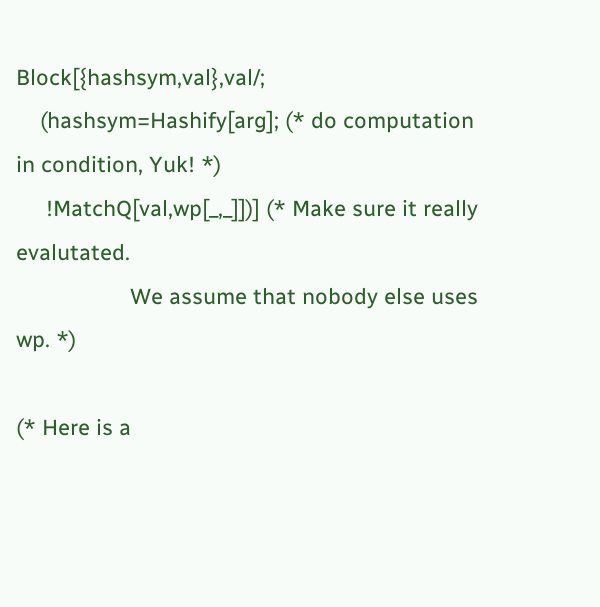Block[{hashsym,val},val/;
    (hashsym=Hashify[arg]; (* do computation in condition, Yuk! *)
     !MatchQ[val,wp[_,_]])] (* Make sure it really evalutated.
                   We assume that nobody else uses wp. *)

(* Here is a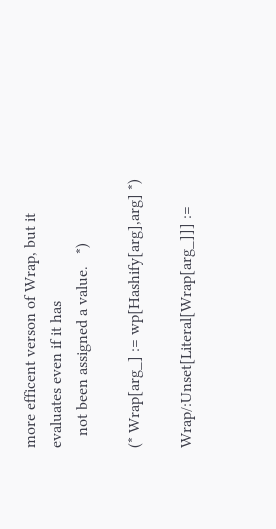more efficent verson of Wrap, but it evaluates even if it has
   not been assigned a value.   *)

(* Wrap[arg_] := wp[Hashify[arg],arg] *)

Wrap/:Unset[Literal[Wrap[arg_]]] :=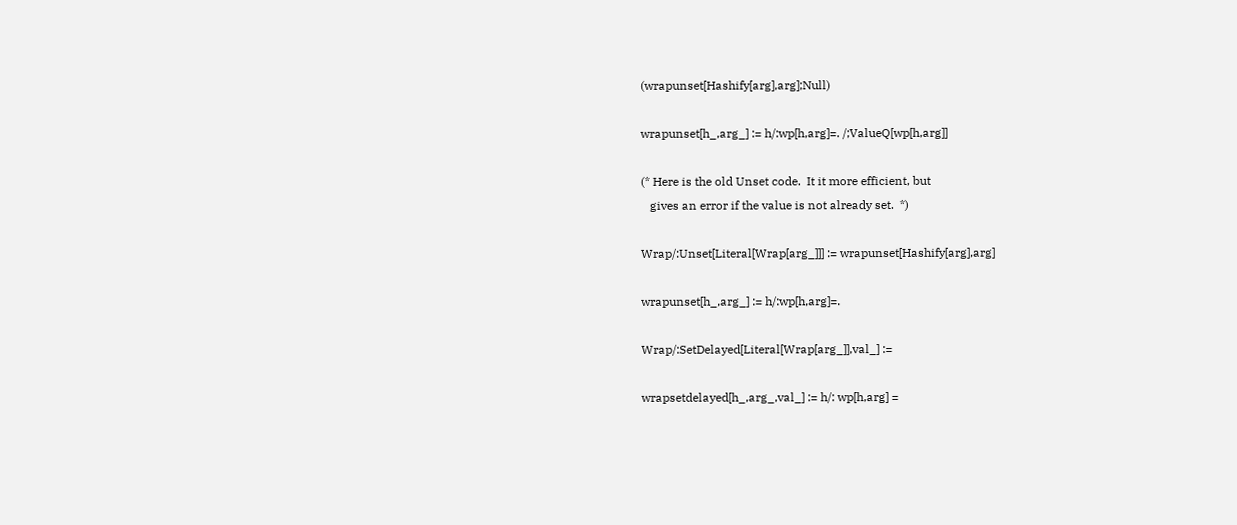(wrapunset[Hashify[arg],arg];Null)

wrapunset[h_,arg_] := h/:wp[h,arg]=. /;ValueQ[wp[h,arg]]

(* Here is the old Unset code.  It it more efficient, but
   gives an error if the value is not already set.  *)

Wrap/:Unset[Literal[Wrap[arg_]]] := wrapunset[Hashify[arg],arg]

wrapunset[h_,arg_] := h/:wp[h,arg]=.

Wrap/:SetDelayed[Literal[Wrap[arg_]],val_] :=

wrapsetdelayed[h_,arg_,val_] := h/: wp[h,arg] =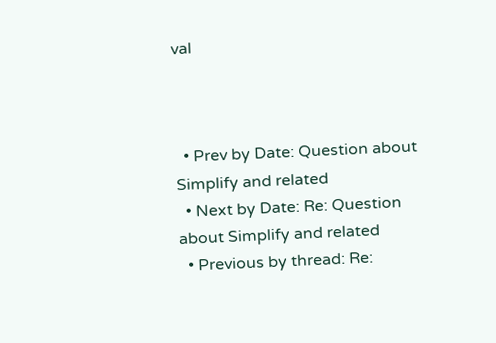val



  • Prev by Date: Question about Simplify and related
  • Next by Date: Re: Question about Simplify and related
  • Previous by thread: Re: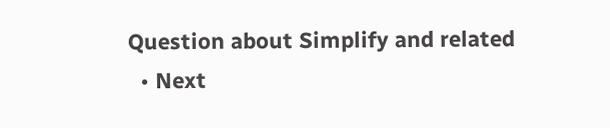Question about Simplify and related
  • Next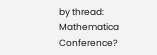by thread: Mathematica Conference?